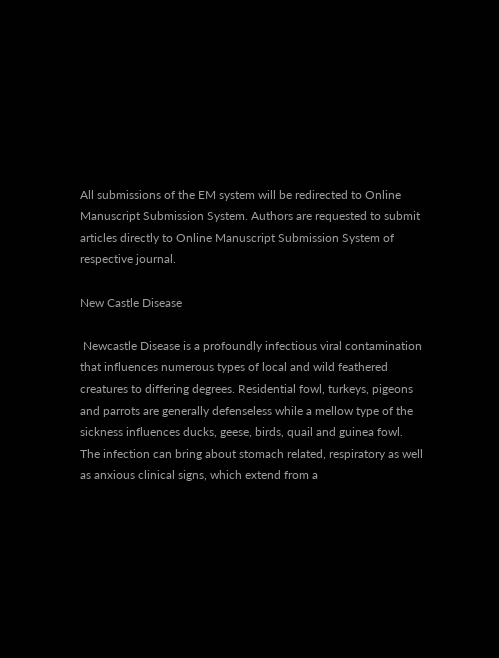All submissions of the EM system will be redirected to Online Manuscript Submission System. Authors are requested to submit articles directly to Online Manuscript Submission System of respective journal.

New Castle Disease

 Newcastle Disease is a profoundly infectious viral contamination that influences numerous types of local and wild feathered creatures to differing degrees. Residential fowl, turkeys, pigeons and parrots are generally defenseless while a mellow type of the sickness influences ducks, geese, birds, quail and guinea fowl. The infection can bring about stomach related, respiratory as well as anxious clinical signs, which extend from a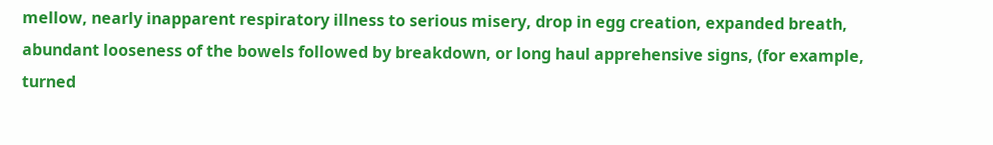mellow, nearly inapparent respiratory illness to serious misery, drop in egg creation, expanded breath, abundant looseness of the bowels followed by breakdown, or long haul apprehensive signs, (for example, turned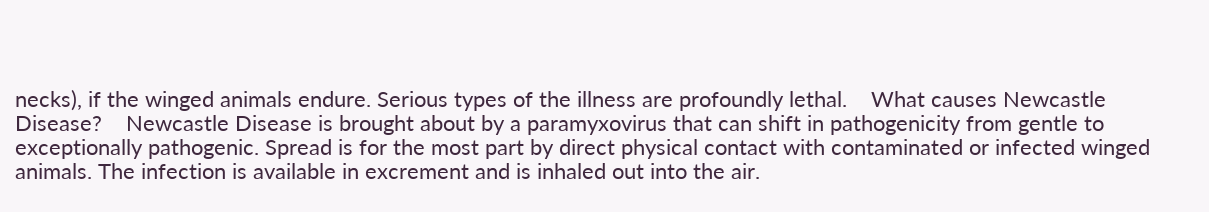necks), if the winged animals endure. Serious types of the illness are profoundly lethal.    What causes Newcastle Disease?    Newcastle Disease is brought about by a paramyxovirus that can shift in pathogenicity from gentle to exceptionally pathogenic. Spread is for the most part by direct physical contact with contaminated or infected winged animals. The infection is available in excrement and is inhaled out into the air.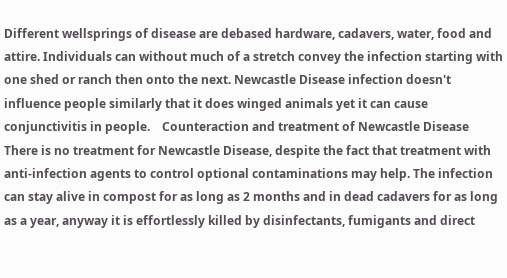Different wellsprings of disease are debased hardware, cadavers, water, food and attire. Individuals can without much of a stretch convey the infection starting with one shed or ranch then onto the next. Newcastle Disease infection doesn't influence people similarly that it does winged animals yet it can cause conjunctivitis in people.    Counteraction and treatment of Newcastle Disease    There is no treatment for Newcastle Disease, despite the fact that treatment with anti-infection agents to control optional contaminations may help. The infection can stay alive in compost for as long as 2 months and in dead cadavers for as long as a year, anyway it is effortlessly killed by disinfectants, fumigants and direct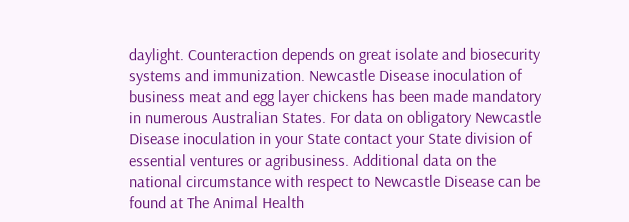daylight. Counteraction depends on great isolate and biosecurity systems and immunization. Newcastle Disease inoculation of business meat and egg layer chickens has been made mandatory in numerous Australian States. For data on obligatory Newcastle Disease inoculation in your State contact your State division of essential ventures or agribusiness. Additional data on the national circumstance with respect to Newcastle Disease can be found at The Animal Health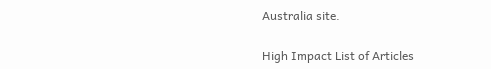Australia site.

High Impact List of Articles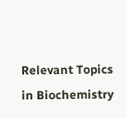Relevant Topics in Biochemistry